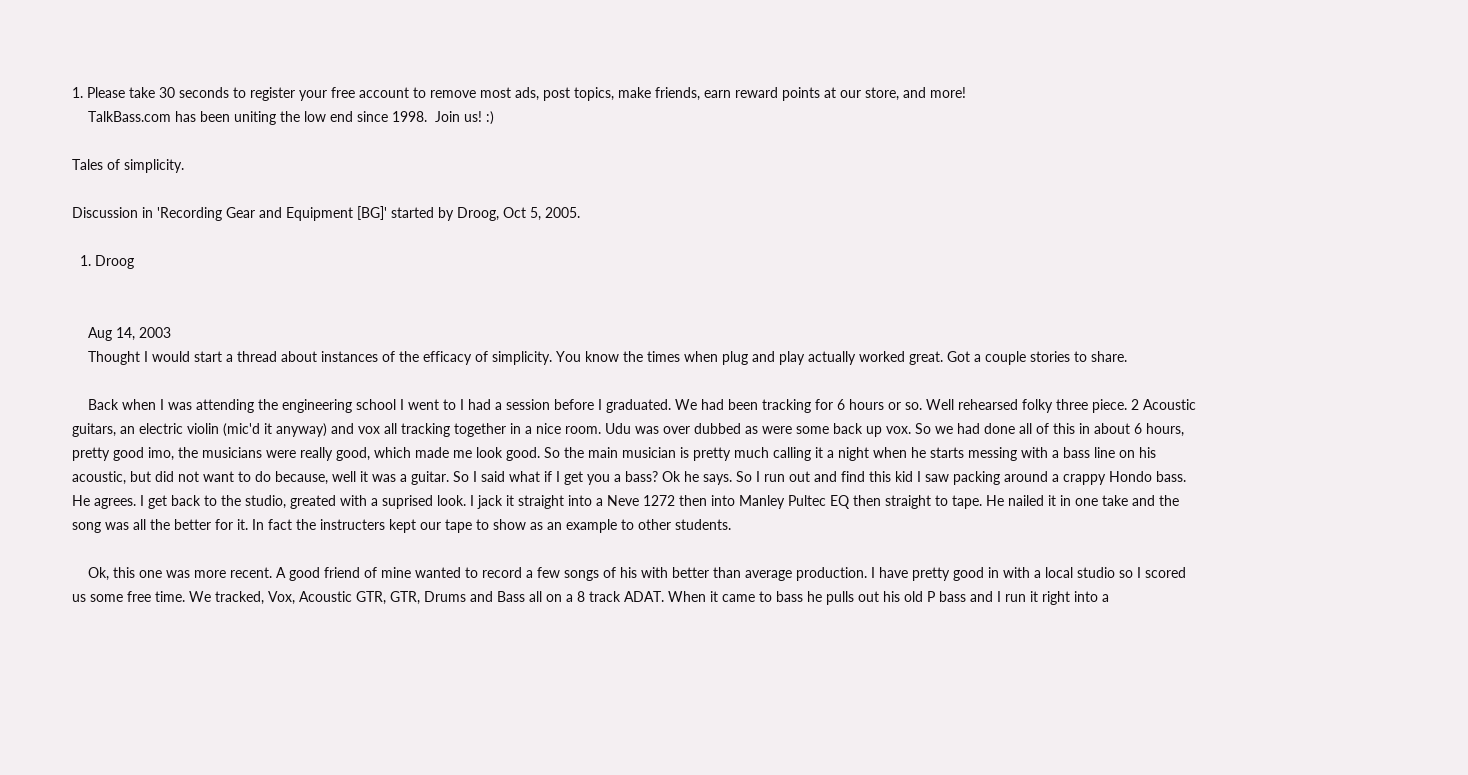1. Please take 30 seconds to register your free account to remove most ads, post topics, make friends, earn reward points at our store, and more!
    TalkBass.com has been uniting the low end since 1998.  Join us! :)

Tales of simplicity.

Discussion in 'Recording Gear and Equipment [BG]' started by Droog, Oct 5, 2005.

  1. Droog


    Aug 14, 2003
    Thought I would start a thread about instances of the efficacy of simplicity. You know the times when plug and play actually worked great. Got a couple stories to share.

    Back when I was attending the engineering school I went to I had a session before I graduated. We had been tracking for 6 hours or so. Well rehearsed folky three piece. 2 Acoustic guitars, an electric violin (mic'd it anyway) and vox all tracking together in a nice room. Udu was over dubbed as were some back up vox. So we had done all of this in about 6 hours, pretty good imo, the musicians were really good, which made me look good. So the main musician is pretty much calling it a night when he starts messing with a bass line on his acoustic, but did not want to do because, well it was a guitar. So I said what if I get you a bass? Ok he says. So I run out and find this kid I saw packing around a crappy Hondo bass. He agrees. I get back to the studio, greated with a suprised look. I jack it straight into a Neve 1272 then into Manley Pultec EQ then straight to tape. He nailed it in one take and the song was all the better for it. In fact the instructers kept our tape to show as an example to other students.

    Ok, this one was more recent. A good friend of mine wanted to record a few songs of his with better than average production. I have pretty good in with a local studio so I scored us some free time. We tracked, Vox, Acoustic GTR, GTR, Drums and Bass all on a 8 track ADAT. When it came to bass he pulls out his old P bass and I run it right into a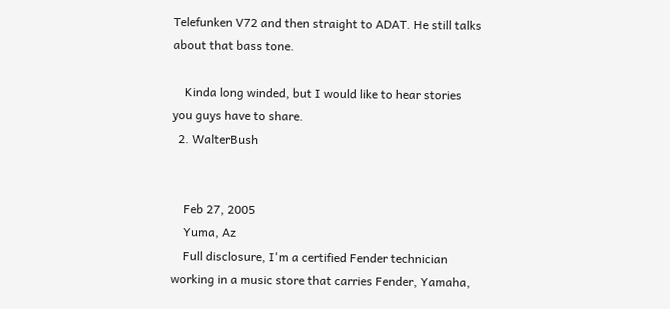Telefunken V72 and then straight to ADAT. He still talks about that bass tone.

    Kinda long winded, but I would like to hear stories you guys have to share.
  2. WalterBush


    Feb 27, 2005
    Yuma, Az
    Full disclosure, I'm a certified Fender technician working in a music store that carries Fender, Yamaha,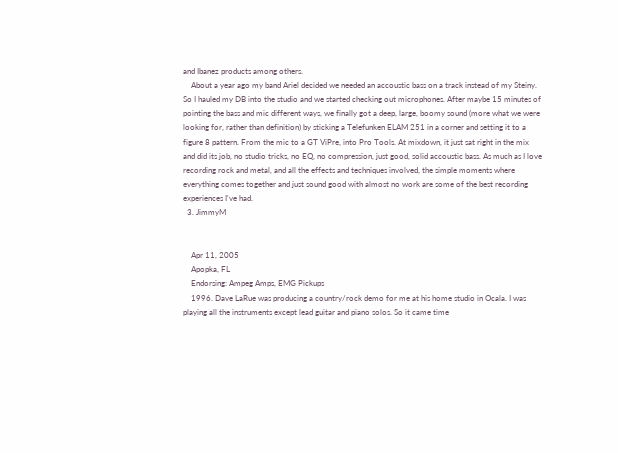and Ibanez products among others.
    About a year ago my band Ariel decided we needed an accoustic bass on a track instead of my Steiny. So I hauled my DB into the studio and we started checking out microphones. After maybe 15 minutes of pointing the bass and mic different ways, we finally got a deep, large, boomy sound (more what we were looking for, rather than definition) by sticking a Telefunken ELAM 251 in a corner and setting it to a figure 8 pattern. From the mic to a GT ViPre, into Pro Tools. At mixdown, it just sat right in the mix and did its job, no studio tricks, no EQ, no compression, just good, solid accoustic bass. As much as I love recording rock and metal, and all the effects and techniques involved, the simple moments where everything comes together and just sound good with almost no work are some of the best recording experiences I've had.
  3. JimmyM


    Apr 11, 2005
    Apopka, FL
    Endorsing: Ampeg Amps, EMG Pickups
    1996. Dave LaRue was producing a country/rock demo for me at his home studio in Ocala. I was playing all the instruments except lead guitar and piano solos. So it came time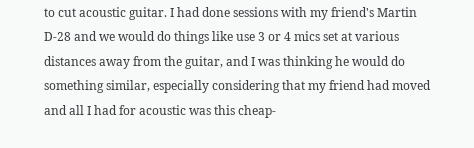to cut acoustic guitar. I had done sessions with my friend's Martin D-28 and we would do things like use 3 or 4 mics set at various distances away from the guitar, and I was thinking he would do something similar, especially considering that my friend had moved and all I had for acoustic was this cheap-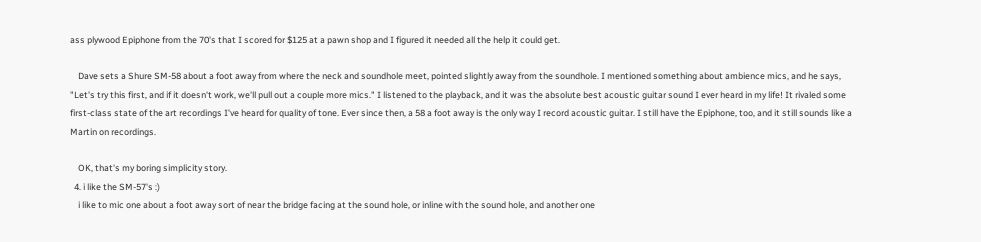ass plywood Epiphone from the 70's that I scored for $125 at a pawn shop and I figured it needed all the help it could get.

    Dave sets a Shure SM-58 about a foot away from where the neck and soundhole meet, pointed slightly away from the soundhole. I mentioned something about ambience mics, and he says, "Let's try this first, and if it doesn't work, we'll pull out a couple more mics." I listened to the playback, and it was the absolute best acoustic guitar sound I ever heard in my life! It rivaled some first-class state of the art recordings I've heard for quality of tone. Ever since then, a 58 a foot away is the only way I record acoustic guitar. I still have the Epiphone, too, and it still sounds like a Martin on recordings.

    OK, that's my boring simplicity story.
  4. i like the SM-57's :)
    i like to mic one about a foot away sort of near the bridge facing at the sound hole, or inline with the sound hole, and another one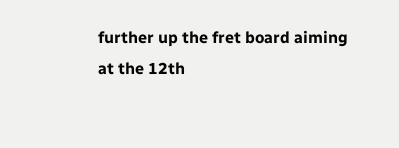further up the fret board aiming at the 12th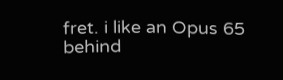fret. i like an Opus 65 behind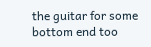the guitar for some bottom end too